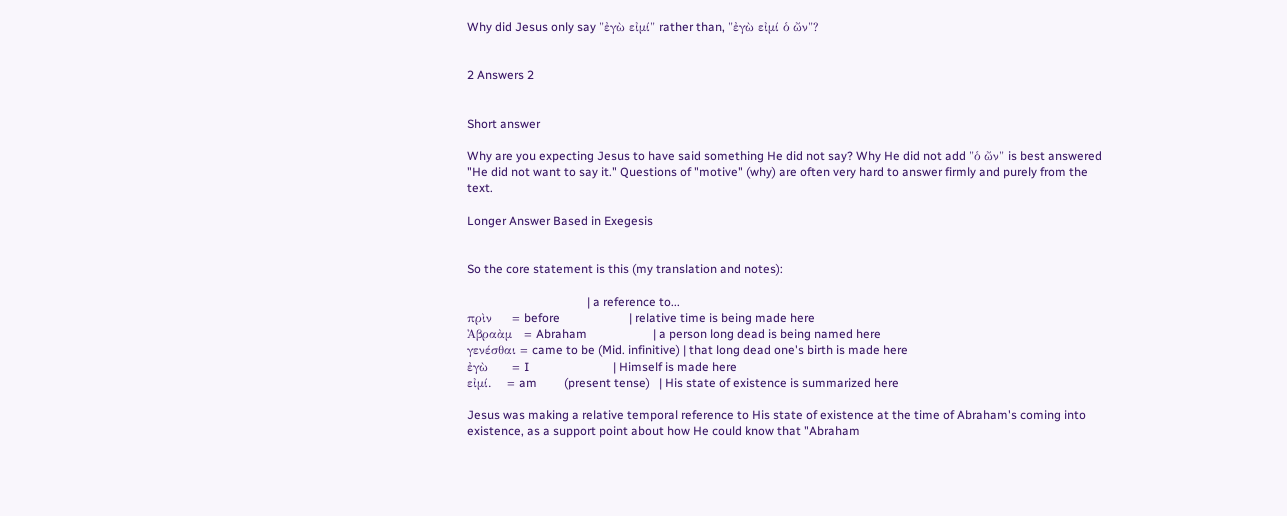Why did Jesus only say "ἐγὼ εἰμί" rather than, "ἐγὼ εἰμί ὁ ὤν"?


2 Answers 2


Short answer

Why are you expecting Jesus to have said something He did not say? Why He did not add "ὁ ὤν" is best answered "He did not want to say it." Questions of "motive" (why) are often very hard to answer firmly and purely from the text.

Longer Answer Based in Exegesis


So the core statement is this (my translation and notes):

                                        | a reference to...
πρὶν     = before                       | relative time is being made here
Ἀβραὰμ   = Abraham                      | a person long dead is being named here
γενέσθαι = came to be (Mid. infinitive) | that long dead one's birth is made here
ἐγὼ      = I                            | Himself is made here
εἰμί.    = am         (present tense)   | His state of existence is summarized here

Jesus was making a relative temporal reference to His state of existence at the time of Abraham's coming into existence, as a support point about how He could know that "Abraham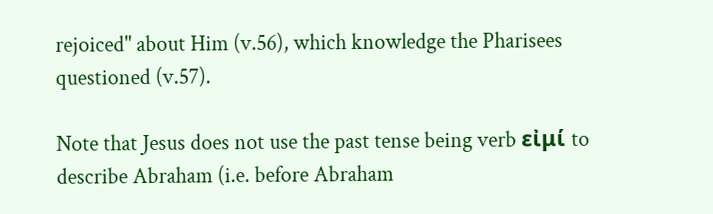rejoiced" about Him (v.56), which knowledge the Pharisees questioned (v.57).

Note that Jesus does not use the past tense being verb εἰμί to describe Abraham (i.e. before Abraham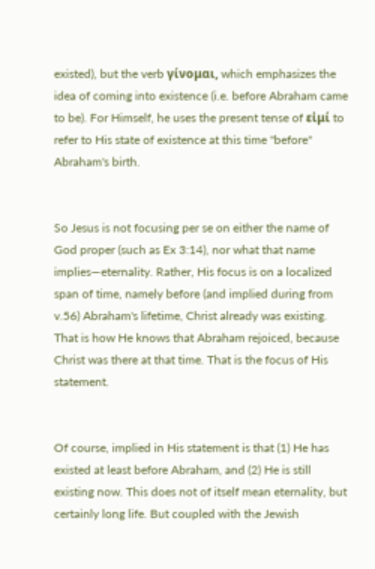existed), but the verb γίνομαι, which emphasizes the idea of coming into existence (i.e. before Abraham came to be). For Himself, he uses the present tense of εἰμί to refer to His state of existence at this time "before" Abraham's birth.


So Jesus is not focusing per se on either the name of God proper (such as Ex 3:14), nor what that name implies—eternality. Rather, His focus is on a localized span of time, namely before (and implied during from v.56) Abraham's lifetime, Christ already was existing. That is how He knows that Abraham rejoiced, because Christ was there at that time. That is the focus of His statement.


Of course, implied in His statement is that (1) He has existed at least before Abraham, and (2) He is still existing now. This does not of itself mean eternality, but certainly long life. But coupled with the Jewish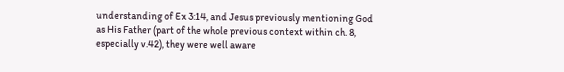understanding of Ex 3:14, and Jesus previously mentioning God as His Father (part of the whole previous context within ch. 8, especially v.42), they were well aware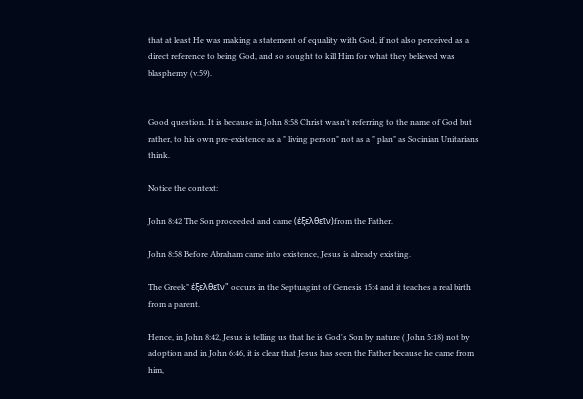that at least He was making a statement of equality with God, if not also perceived as a direct reference to being God, and so sought to kill Him for what they believed was blasphemy (v.59).


Good question. It is because in John 8:58 Christ wasn't referring to the name of God but rather, to his own pre-existence as a " living person" not as a " plan" as Socinian Unitarians think.

Notice the context:

John 8:42 The Son proceeded and came (ἐξελθεῖν)from the Father.

John 8:58 Before Abraham came into existence, Jesus is already existing.

The Greek" ἐξελθεῖν" occurs in the Septuagint of Genesis 15:4 and it teaches a real birth from a parent.

Hence, in John 8:42, Jesus is telling us that he is God's Son by nature ( John 5:18) not by adoption and in John 6:46, it is clear that Jesus has seen the Father because he came from him,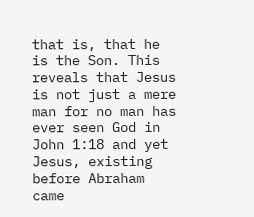that is, that he is the Son. This reveals that Jesus is not just a mere man for no man has ever seen God in John 1:18 and yet Jesus, existing before Abraham came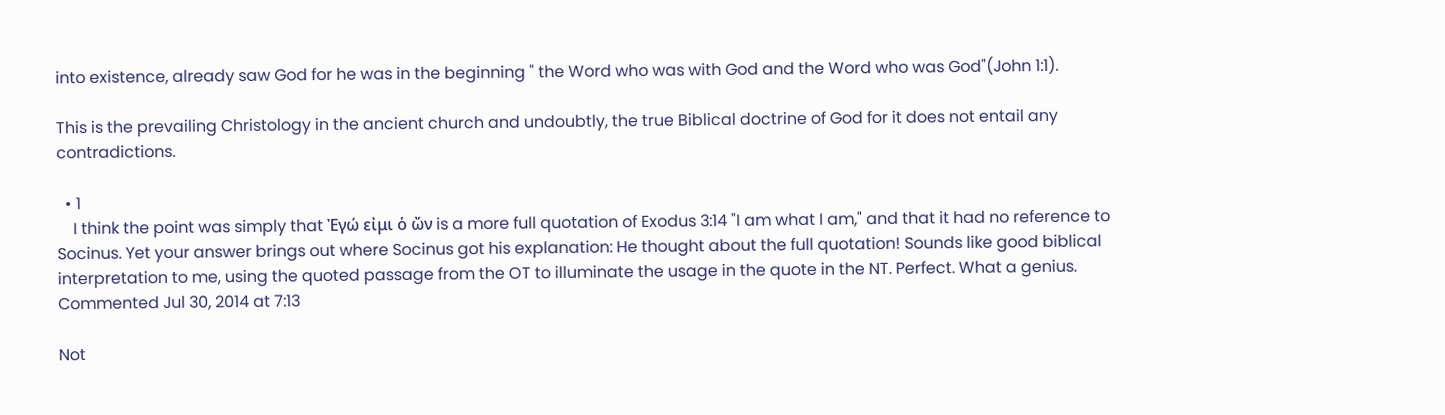into existence, already saw God for he was in the beginning " the Word who was with God and the Word who was God"(John 1:1).

This is the prevailing Christology in the ancient church and undoubtly, the true Biblical doctrine of God for it does not entail any contradictions.

  • 1
    I think the point was simply that Ἐγώ εἰμι ὁ ὤν is a more full quotation of Exodus 3:14 "I am what I am," and that it had no reference to Socinus. Yet your answer brings out where Socinus got his explanation: He thought about the full quotation! Sounds like good biblical interpretation to me, using the quoted passage from the OT to illuminate the usage in the quote in the NT. Perfect. What a genius. Commented Jul 30, 2014 at 7:13

Not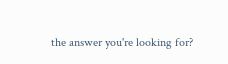the answer you're looking for?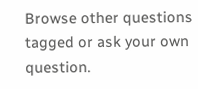Browse other questions tagged or ask your own question.